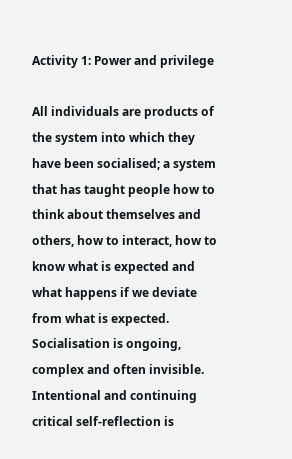Activity 1: Power and privilege

All individuals are products of the system into which they have been socialised; a system that has taught people how to think about themselves and others, how to interact, how to know what is expected and what happens if we deviate from what is expected. Socialisation is ongoing, complex and often invisible. Intentional and continuing critical self-reflection is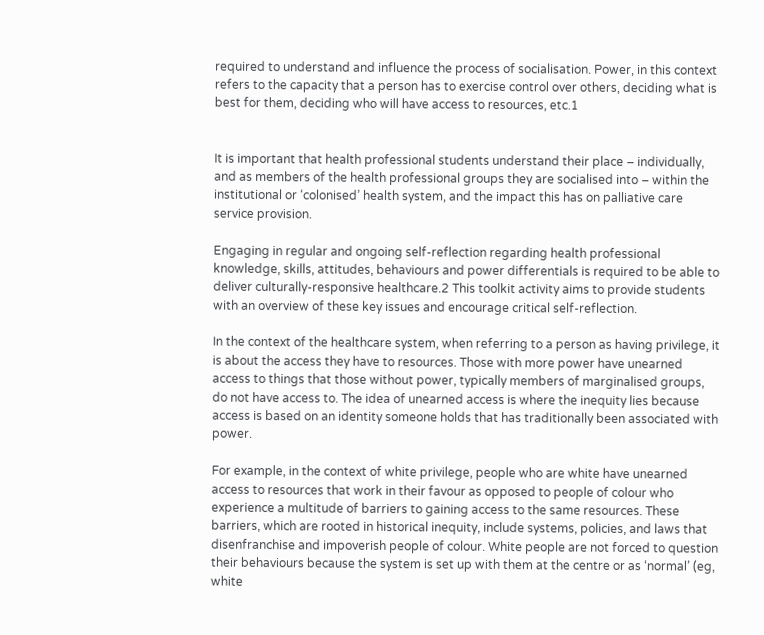required to understand and influence the process of socialisation. Power, in this context refers to the capacity that a person has to exercise control over others, deciding what is best for them, deciding who will have access to resources, etc.1


It is important that health professional students understand their place – individually, and as members of the health professional groups they are socialised into – within the institutional or ‘colonised’ health system, and the impact this has on palliative care service provision.

Engaging in regular and ongoing self-reflection regarding health professional knowledge, skills, attitudes, behaviours and power differentials is required to be able to deliver culturally-responsive healthcare.2 This toolkit activity aims to provide students with an overview of these key issues and encourage critical self-reflection.

In the context of the healthcare system, when referring to a person as having privilege, it is about the access they have to resources. Those with more power have unearned access to things that those without power, typically members of marginalised groups, do not have access to. The idea of unearned access is where the inequity lies because access is based on an identity someone holds that has traditionally been associated with power.

For example, in the context of white privilege, people who are white have unearned access to resources that work in their favour as opposed to people of colour who experience a multitude of barriers to gaining access to the same resources. These barriers, which are rooted in historical inequity, include systems, policies, and laws that disenfranchise and impoverish people of colour. White people are not forced to question their behaviours because the system is set up with them at the centre or as ‘normal’ (eg, white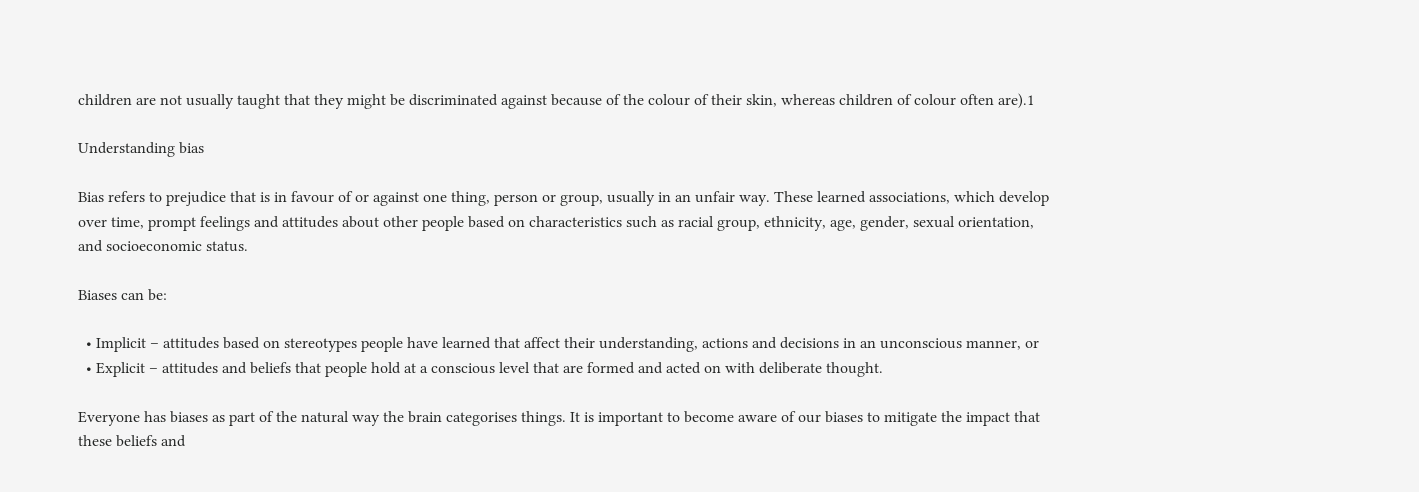children are not usually taught that they might be discriminated against because of the colour of their skin, whereas children of colour often are).1

Understanding bias

Bias refers to prejudice that is in favour of or against one thing, person or group, usually in an unfair way. These learned associations, which develop over time, prompt feelings and attitudes about other people based on characteristics such as racial group, ethnicity, age, gender, sexual orientation, and socioeconomic status.

Biases can be:

  • Implicit – attitudes based on stereotypes people have learned that affect their understanding, actions and decisions in an unconscious manner, or
  • Explicit – attitudes and beliefs that people hold at a conscious level that are formed and acted on with deliberate thought.

Everyone has biases as part of the natural way the brain categorises things. It is important to become aware of our biases to mitigate the impact that these beliefs and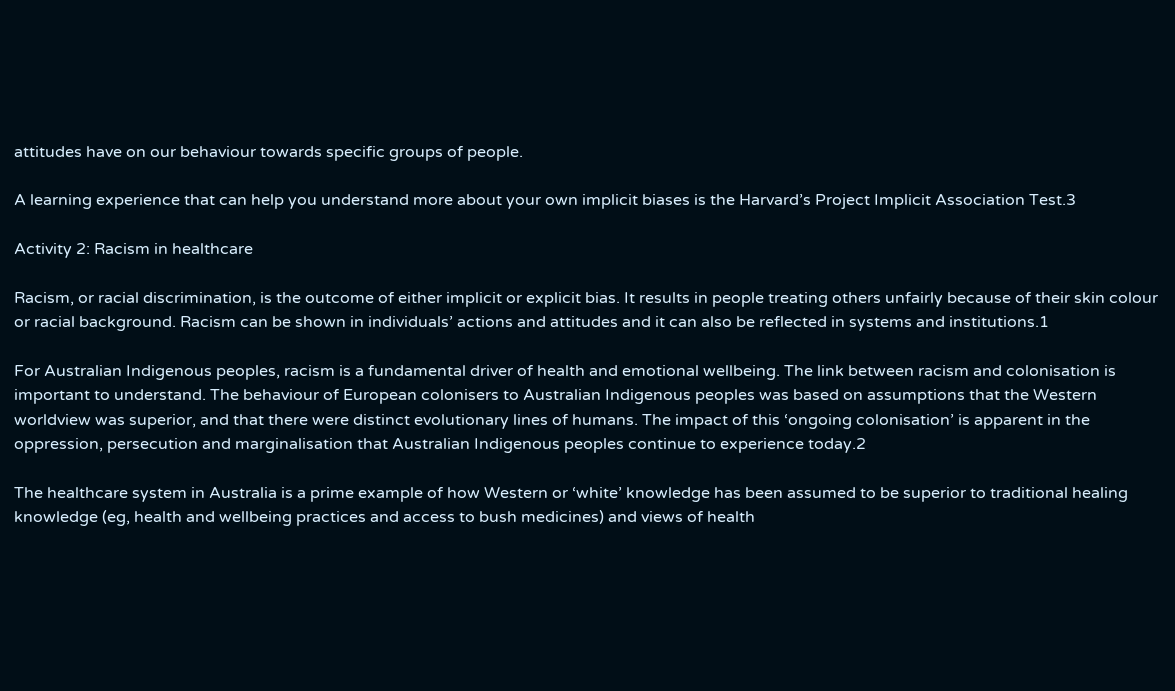attitudes have on our behaviour towards specific groups of people.

A learning experience that can help you understand more about your own implicit biases is the Harvard’s Project Implicit Association Test.3

Activity 2: Racism in healthcare

Racism, or racial discrimination, is the outcome of either implicit or explicit bias. It results in people treating others unfairly because of their skin colour or racial background. Racism can be shown in individuals’ actions and attitudes and it can also be reflected in systems and institutions.1

For Australian Indigenous peoples, racism is a fundamental driver of health and emotional wellbeing. The link between racism and colonisation is important to understand. The behaviour of European colonisers to Australian Indigenous peoples was based on assumptions that the Western worldview was superior, and that there were distinct evolutionary lines of humans. The impact of this ‘ongoing colonisation’ is apparent in the oppression, persecution and marginalisation that Australian Indigenous peoples continue to experience today.2

The healthcare system in Australia is a prime example of how Western or ‘white’ knowledge has been assumed to be superior to traditional healing knowledge (eg, health and wellbeing practices and access to bush medicines) and views of health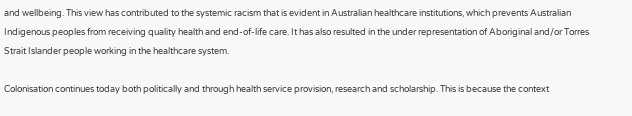and wellbeing. This view has contributed to the systemic racism that is evident in Australian healthcare institutions, which prevents Australian Indigenous peoples from receiving quality health and end-of-life care. It has also resulted in the under representation of Aboriginal and/or Torres Strait Islander people working in the healthcare system.

Colonisation continues today both politically and through health service provision, research and scholarship. This is because the context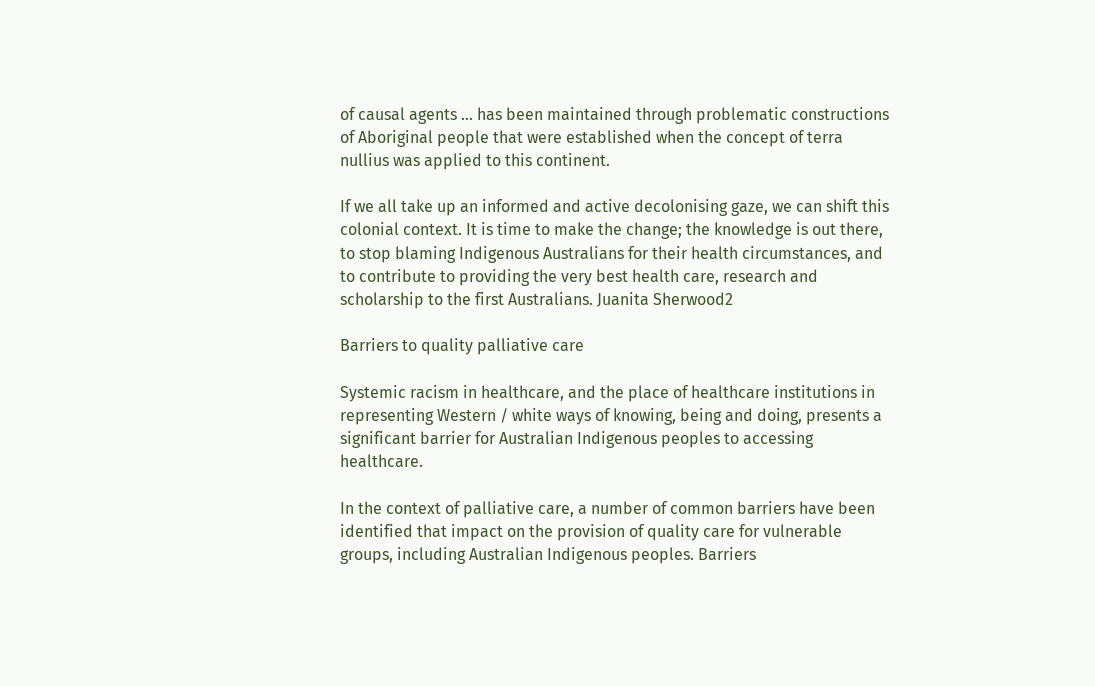of causal agents … has been maintained through problematic constructions of Aboriginal people that were established when the concept of terra nullius was applied to this continent.

If we all take up an informed and active decolonising gaze, we can shift this colonial context. It is time to make the change; the knowledge is out there, to stop blaming Indigenous Australians for their health circumstances, and to contribute to providing the very best health care, research and scholarship to the first Australians. Juanita Sherwood2

Barriers to quality palliative care

Systemic racism in healthcare, and the place of healthcare institutions in representing Western / white ways of knowing, being and doing, presents a significant barrier for Australian Indigenous peoples to accessing healthcare.

In the context of palliative care, a number of common barriers have been identified that impact on the provision of quality care for vulnerable groups, including Australian Indigenous peoples. Barriers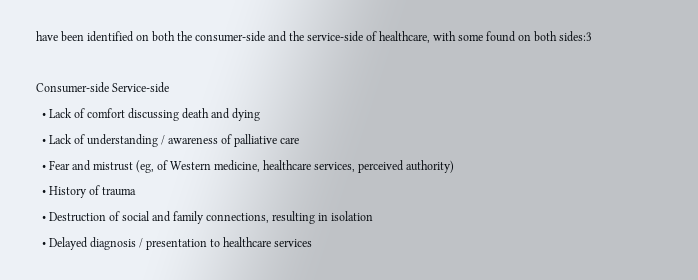have been identified on both the consumer-side and the service-side of healthcare, with some found on both sides:3

Consumer-side Service-side
  • Lack of comfort discussing death and dying
  • Lack of understanding / awareness of palliative care
  • Fear and mistrust (eg, of Western medicine, healthcare services, perceived authority)
  • History of trauma
  • Destruction of social and family connections, resulting in isolation
  • Delayed diagnosis / presentation to healthcare services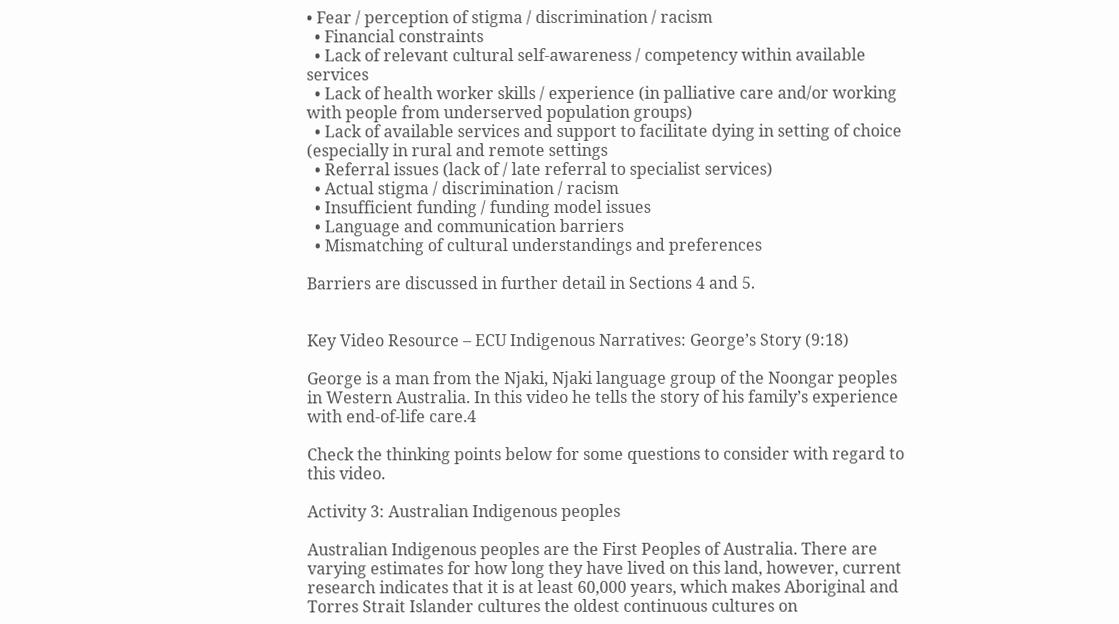• Fear / perception of stigma / discrimination / racism
  • Financial constraints
  • Lack of relevant cultural self-awareness / competency within available services
  • Lack of health worker skills / experience (in palliative care and/or working with people from underserved population groups)
  • Lack of available services and support to facilitate dying in setting of choice (especially in rural and remote settings
  • Referral issues (lack of / late referral to specialist services)
  • Actual stigma / discrimination / racism
  • Insufficient funding / funding model issues
  • Language and communication barriers
  • Mismatching of cultural understandings and preferences

Barriers are discussed in further detail in Sections 4 and 5.


Key Video Resource – ECU Indigenous Narratives: George’s Story (9:18)

George is a man from the Njaki, Njaki language group of the Noongar peoples in Western Australia. In this video he tells the story of his family’s experience with end-of-life care.4

Check the thinking points below for some questions to consider with regard to this video.

Activity 3: Australian Indigenous peoples

Australian Indigenous peoples are the First Peoples of Australia. There are varying estimates for how long they have lived on this land, however, current research indicates that it is at least 60,000 years, which makes Aboriginal and Torres Strait Islander cultures the oldest continuous cultures on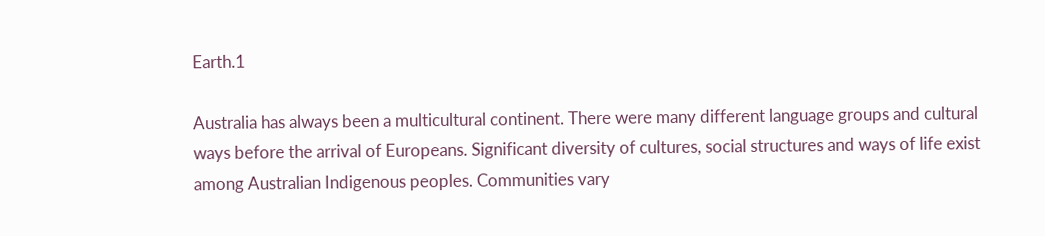Earth.1

Australia has always been a multicultural continent. There were many different language groups and cultural ways before the arrival of Europeans. Significant diversity of cultures, social structures and ways of life exist among Australian Indigenous peoples. Communities vary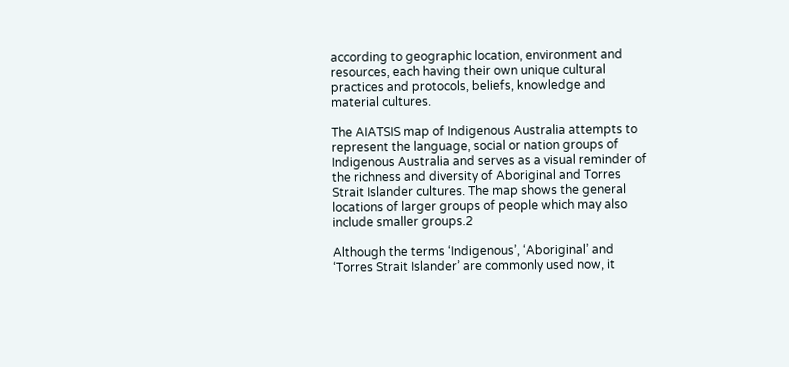according to geographic location, environment and resources, each having their own unique cultural practices and protocols, beliefs, knowledge and material cultures.

The AIATSIS map of Indigenous Australia attempts to represent the language, social or nation groups of Indigenous Australia and serves as a visual reminder of the richness and diversity of Aboriginal and Torres Strait Islander cultures. The map shows the general locations of larger groups of people which may also include smaller groups.2

Although the terms ‘Indigenous’, ‘Aboriginal’ and ‘Torres Strait Islander’ are commonly used now, it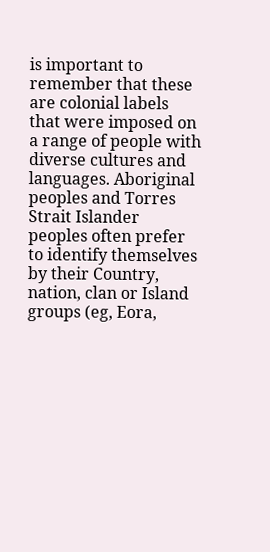is important to remember that these are colonial labels that were imposed on a range of people with diverse cultures and languages. Aboriginal peoples and Torres Strait Islander peoples often prefer to identify themselves by their Country, nation, clan or Island groups (eg, Eora,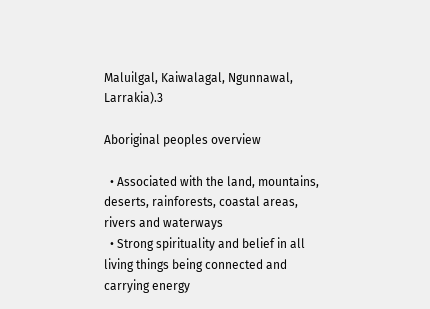Maluilgal, Kaiwalagal, Ngunnawal, Larrakia).3

Aboriginal peoples overview

  • Associated with the land, mountains, deserts, rainforests, coastal areas, rivers and waterways
  • Strong spirituality and belief in all living things being connected and carrying energy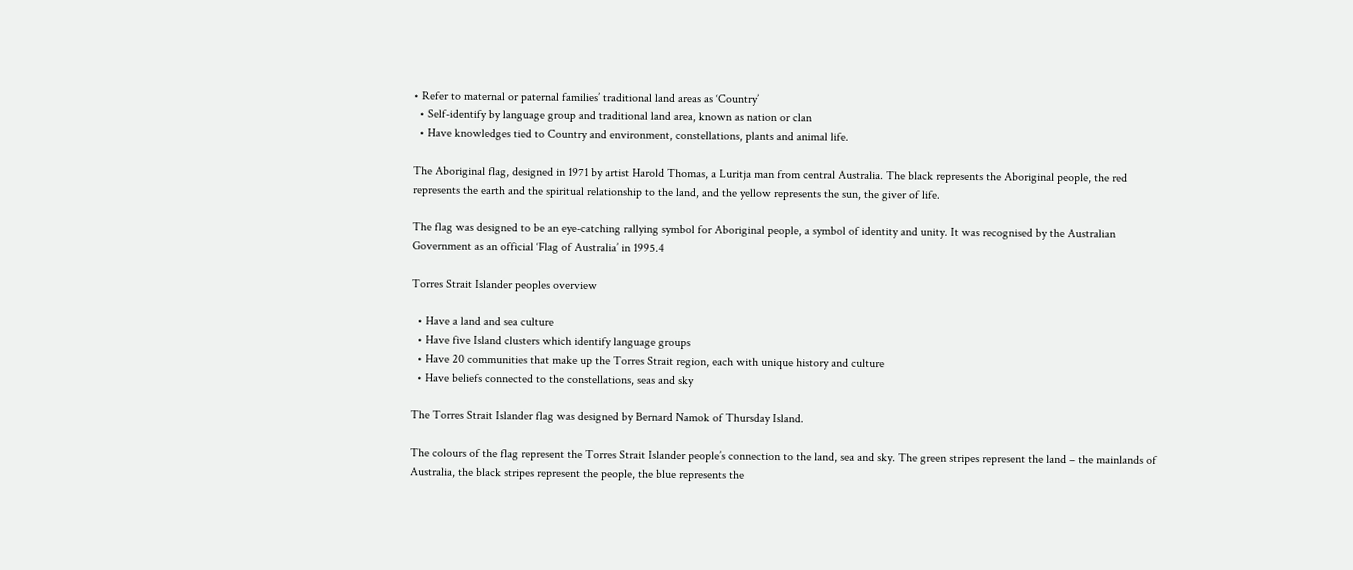• Refer to maternal or paternal families’ traditional land areas as ‘Country’
  • Self-identify by language group and traditional land area, known as nation or clan
  • Have knowledges tied to Country and environment, constellations, plants and animal life.

The Aboriginal flag, designed in 1971 by artist Harold Thomas, a Luritja man from central Australia. The black represents the Aboriginal people, the red represents the earth and the spiritual relationship to the land, and the yellow represents the sun, the giver of life.

The flag was designed to be an eye-catching rallying symbol for Aboriginal people, a symbol of identity and unity. It was recognised by the Australian Government as an official ‘Flag of Australia’ in 1995.4

Torres Strait Islander peoples overview

  • Have a land and sea culture
  • Have five Island clusters which identify language groups
  • Have 20 communities that make up the Torres Strait region, each with unique history and culture
  • Have beliefs connected to the constellations, seas and sky

The Torres Strait Islander flag was designed by Bernard Namok of Thursday Island.

The colours of the flag represent the Torres Strait Islander people’s connection to the land, sea and sky. The green stripes represent the land – the mainlands of Australia, the black stripes represent the people, the blue represents the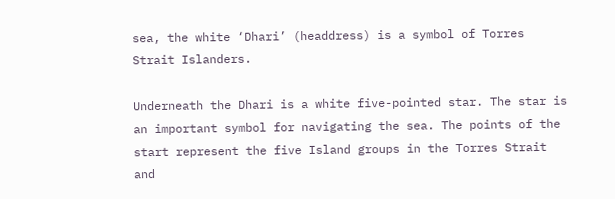sea, the white ‘Dhari’ (headdress) is a symbol of Torres Strait Islanders.

Underneath the Dhari is a white five-pointed star. The star is an important symbol for navigating the sea. The points of the start represent the five Island groups in the Torres Strait and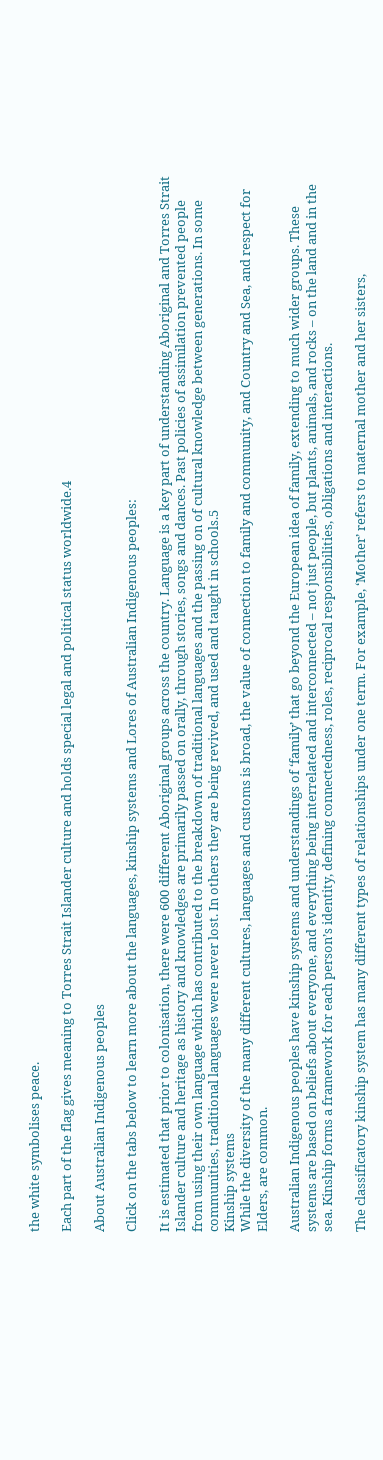the white symbolises peace.

Each part of the flag gives meaning to Torres Strait Islander culture and holds special legal and political status worldwide.4

About Australian Indigenous peoples

Click on the tabs below to learn more about the languages, kinship systems and Lores of Australian Indigenous peoples:

It is estimated that prior to colonisation, there were 600 different Aboriginal groups across the country. Language is a key part of understanding Aboriginal and Torres Strait Islander culture and heritage as history and knowledges are primarily passed on orally, through stories, songs and dances. Past policies of assimilation prevented people from using their own language which has contributed to the breakdown of traditional languages and the passing on of cultural knowledge between generations. In some communities, traditional languages were never lost. In others they are being revived, and used and taught in schools.5
Kinship systems
While the diversity of the many different cultures, languages and customs is broad, the value of connection to family and community, and Country and Sea, and respect for Elders, are common.

Australian Indigenous peoples have kinship systems and understandings of ‘family’ that go beyond the European idea of family, extending to much wider groups. These systems are based on beliefs about everyone, and everything being interrelated and interconnected – not just people, but plants, animals, and rocks – on the land and in the sea. Kinship forms a framework for each person’s identity, defining connectedness, roles, reciprocal responsibilities, obligations and interactions.

The classificatory kinship system has many different types of relationships under one term. For example, ‘Mother’ refers to maternal mother and her sisters,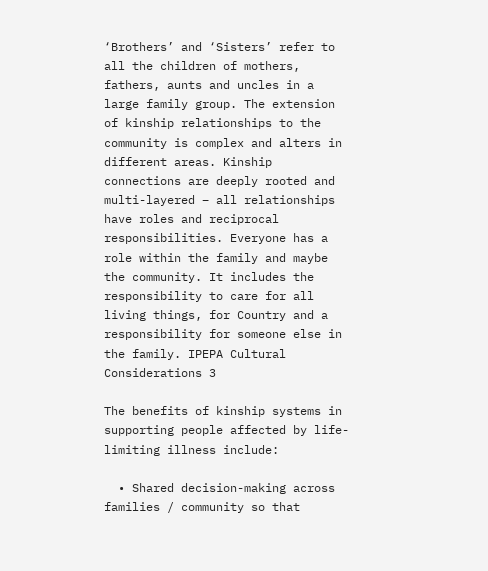‘Brothers’ and ‘Sisters’ refer to all the children of mothers, fathers, aunts and uncles in a large family group. The extension of kinship relationships to the community is complex and alters in different areas. Kinship connections are deeply rooted and multi-layered – all relationships have roles and reciprocal responsibilities. Everyone has a role within the family and maybe the community. It includes the responsibility to care for all living things, for Country and a responsibility for someone else in the family. IPEPA Cultural Considerations 3

The benefits of kinship systems in supporting people affected by life-limiting illness include:

  • Shared decision-making across families / community so that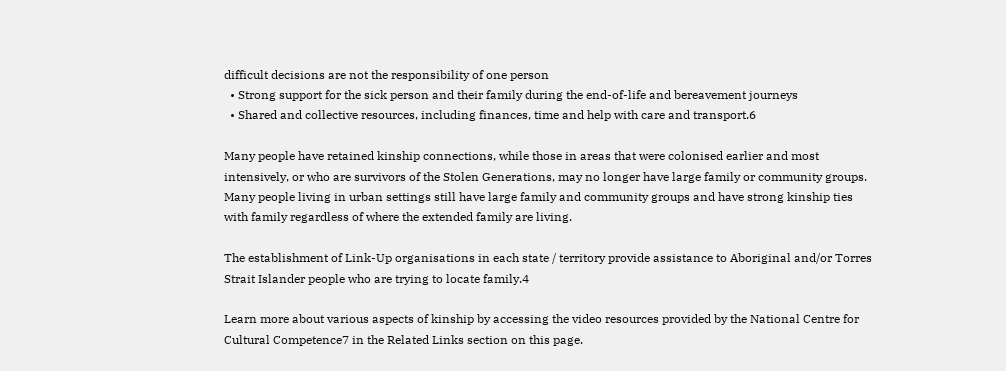difficult decisions are not the responsibility of one person
  • Strong support for the sick person and their family during the end-of-life and bereavement journeys
  • Shared and collective resources, including finances, time and help with care and transport.6

Many people have retained kinship connections, while those in areas that were colonised earlier and most intensively, or who are survivors of the Stolen Generations, may no longer have large family or community groups. Many people living in urban settings still have large family and community groups and have strong kinship ties with family regardless of where the extended family are living.

The establishment of Link-Up organisations in each state / territory provide assistance to Aboriginal and/or Torres Strait Islander people who are trying to locate family.4

Learn more about various aspects of kinship by accessing the video resources provided by the National Centre for Cultural Competence7 in the Related Links section on this page.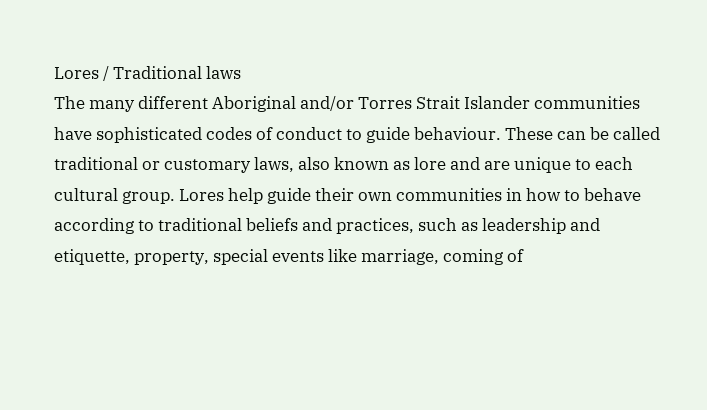Lores / Traditional laws
The many different Aboriginal and/or Torres Strait Islander communities have sophisticated codes of conduct to guide behaviour. These can be called traditional or customary laws, also known as lore and are unique to each cultural group. Lores help guide their own communities in how to behave according to traditional beliefs and practices, such as leadership and etiquette, property, special events like marriage, coming of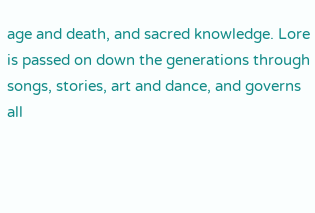age and death, and sacred knowledge. Lore is passed on down the generations through songs, stories, art and dance, and governs all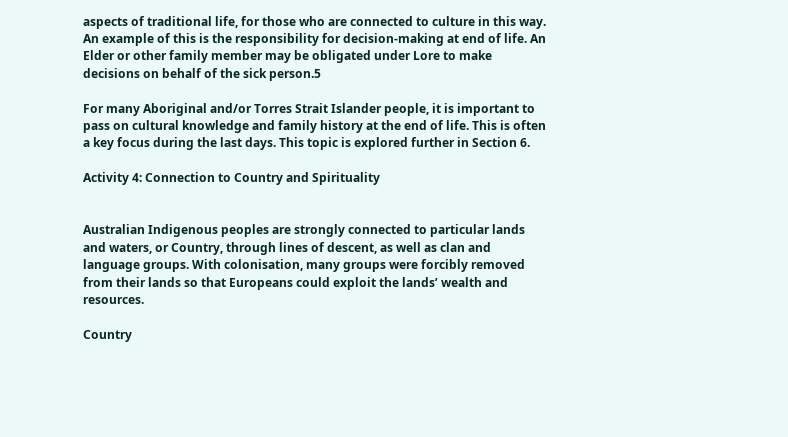aspects of traditional life, for those who are connected to culture in this way. An example of this is the responsibility for decision-making at end of life. An Elder or other family member may be obligated under Lore to make decisions on behalf of the sick person.5

For many Aboriginal and/or Torres Strait Islander people, it is important to pass on cultural knowledge and family history at the end of life. This is often a key focus during the last days. This topic is explored further in Section 6.

Activity 4: Connection to Country and Spirituality


Australian Indigenous peoples are strongly connected to particular lands and waters, or Country, through lines of descent, as well as clan and language groups. With colonisation, many groups were forcibly removed from their lands so that Europeans could exploit the lands’ wealth and resources.

Country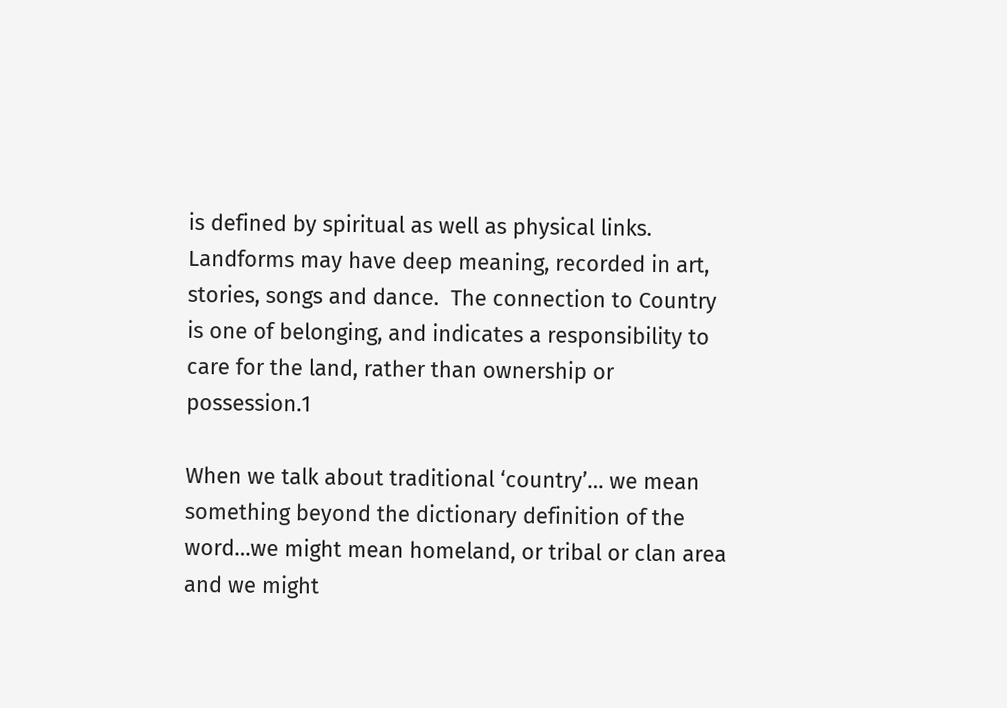is defined by spiritual as well as physical links. Landforms may have deep meaning, recorded in art, stories, songs and dance.  The connection to Country is one of belonging, and indicates a responsibility to care for the land, rather than ownership or possession.1

When we talk about traditional ‘country’… we mean something beyond the dictionary definition of the word…we might mean homeland, or tribal or clan area and we might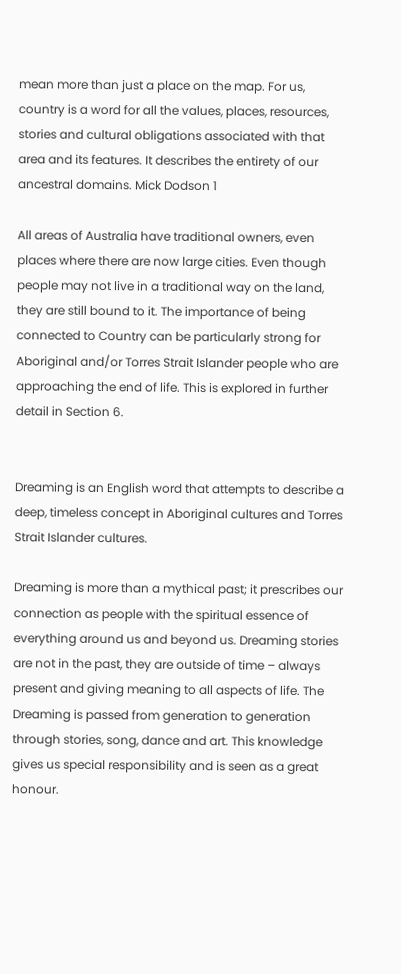mean more than just a place on the map. For us, country is a word for all the values, places, resources, stories and cultural obligations associated with that area and its features. It describes the entirety of our ancestral domains. Mick Dodson 1

All areas of Australia have traditional owners, even places where there are now large cities. Even though people may not live in a traditional way on the land, they are still bound to it. The importance of being connected to Country can be particularly strong for Aboriginal and/or Torres Strait Islander people who are approaching the end of life. This is explored in further detail in Section 6.


Dreaming is an English word that attempts to describe a deep, timeless concept in Aboriginal cultures and Torres Strait Islander cultures.

Dreaming is more than a mythical past; it prescribes our connection as people with the spiritual essence of everything around us and beyond us. Dreaming stories are not in the past, they are outside of time – always present and giving meaning to all aspects of life. The Dreaming is passed from generation to generation through stories, song, dance and art. This knowledge gives us special responsibility and is seen as a great honour.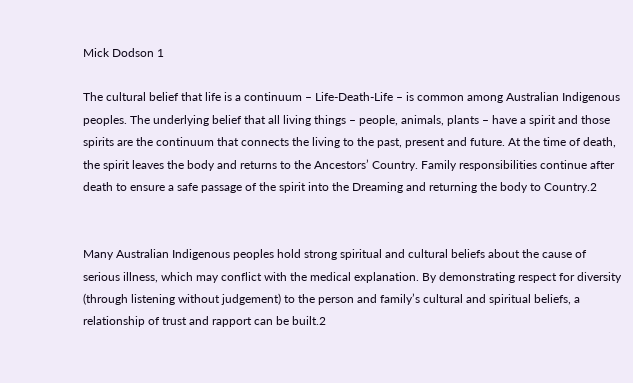Mick Dodson 1

The cultural belief that life is a continuum – Life-Death-Life – is common among Australian Indigenous peoples. The underlying belief that all living things – people, animals, plants – have a spirit and those spirits are the continuum that connects the living to the past, present and future. At the time of death, the spirit leaves the body and returns to the Ancestors’ Country. Family responsibilities continue after death to ensure a safe passage of the spirit into the Dreaming and returning the body to Country.2


Many Australian Indigenous peoples hold strong spiritual and cultural beliefs about the cause of serious illness, which may conflict with the medical explanation. By demonstrating respect for diversity (through listening without judgement) to the person and family’s cultural and spiritual beliefs, a relationship of trust and rapport can be built.2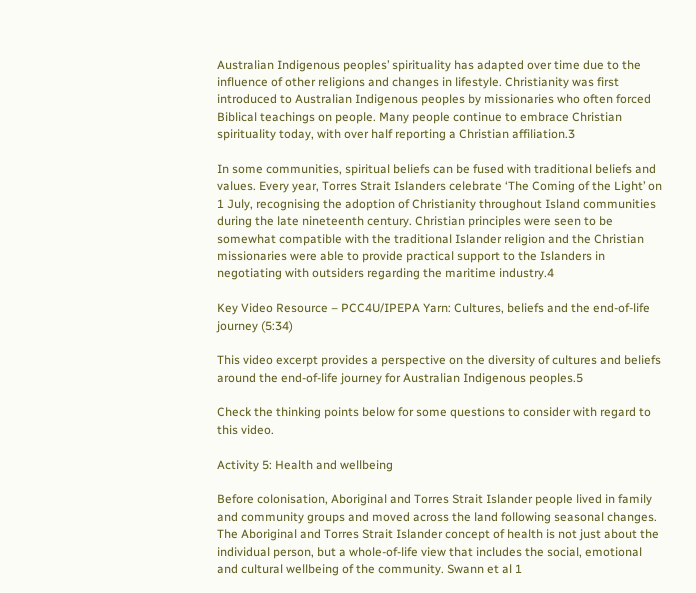Australian Indigenous peoples’ spirituality has adapted over time due to the influence of other religions and changes in lifestyle. Christianity was first introduced to Australian Indigenous peoples by missionaries who often forced Biblical teachings on people. Many people continue to embrace Christian spirituality today, with over half reporting a Christian affiliation.3

In some communities, spiritual beliefs can be fused with traditional beliefs and values. Every year, Torres Strait Islanders celebrate ‘The Coming of the Light’ on 1 July, recognising the adoption of Christianity throughout Island communities during the late nineteenth century. Christian principles were seen to be somewhat compatible with the traditional Islander religion and the Christian missionaries were able to provide practical support to the Islanders in negotiating with outsiders regarding the maritime industry.4

Key Video Resource – PCC4U/IPEPA Yarn: Cultures, beliefs and the end-of-life journey (5:34)

This video excerpt provides a perspective on the diversity of cultures and beliefs around the end-of-life journey for Australian Indigenous peoples.5

Check the thinking points below for some questions to consider with regard to this video.

Activity 5: Health and wellbeing

Before colonisation, Aboriginal and Torres Strait Islander people lived in family and community groups and moved across the land following seasonal changes. The Aboriginal and Torres Strait Islander concept of health is not just about the individual person, but a whole-of-life view that includes the social, emotional and cultural wellbeing of the community. Swann et al 1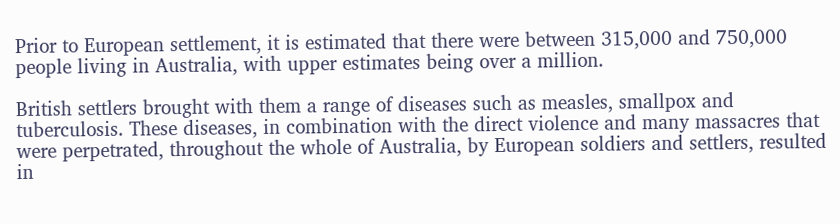Prior to European settlement, it is estimated that there were between 315,000 and 750,000 people living in Australia, with upper estimates being over a million.

British settlers brought with them a range of diseases such as measles, smallpox and tuberculosis. These diseases, in combination with the direct violence and many massacres that were perpetrated, throughout the whole of Australia, by European soldiers and settlers, resulted in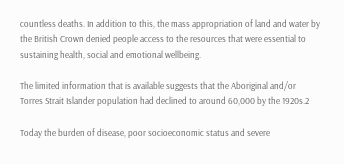countless deaths. In addition to this, the mass appropriation of land and water by the British Crown denied people access to the resources that were essential to sustaining health, social and emotional wellbeing.

The limited information that is available suggests that the Aboriginal and/or Torres Strait Islander population had declined to around 60,000 by the 1920s.2

Today the burden of disease, poor socioeconomic status and severe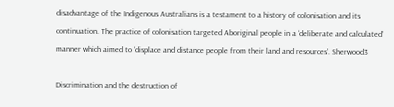disadvantage of the Indigenous Australians is a testament to a history of colonisation and its continuation. The practice of colonisation targeted Aboriginal people in a ‘deliberate and calculated’ manner which aimed to ‘displace and distance people from their land and resources’. Sherwood3

Discrimination and the destruction of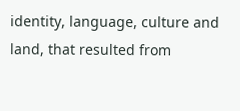identity, language, culture and land, that resulted from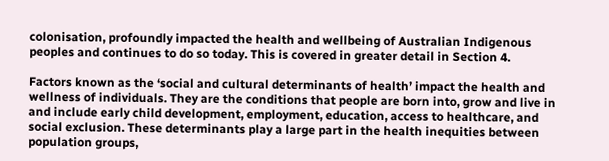colonisation, profoundly impacted the health and wellbeing of Australian Indigenous peoples and continues to do so today. This is covered in greater detail in Section 4.

Factors known as the ‘social and cultural determinants of health’ impact the health and wellness of individuals. They are the conditions that people are born into, grow and live in and include early child development, employment, education, access to healthcare, and social exclusion. These determinants play a large part in the health inequities between population groups,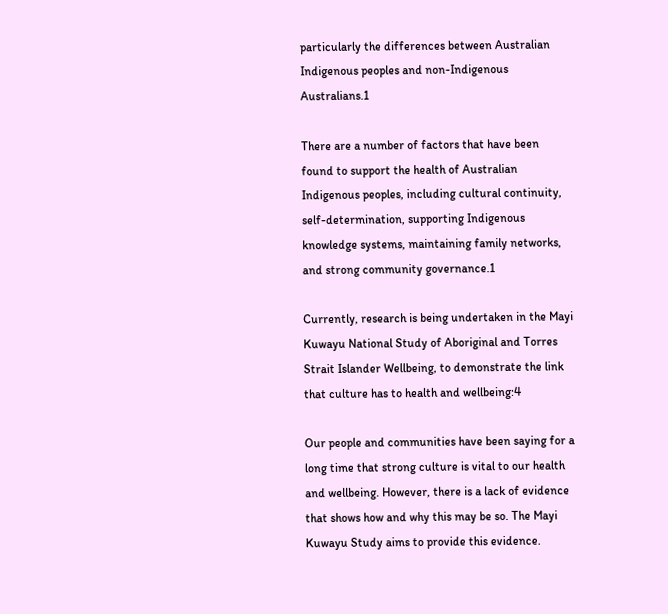particularly the differences between Australian Indigenous peoples and non-Indigenous Australians.1

There are a number of factors that have been found to support the health of Australian Indigenous peoples, including cultural continuity, self-determination, supporting Indigenous knowledge systems, maintaining family networks, and strong community governance.1

Currently, research is being undertaken in the Mayi Kuwayu National Study of Aboriginal and Torres Strait Islander Wellbeing, to demonstrate the link that culture has to health and wellbeing:4

Our people and communities have been saying for a long time that strong culture is vital to our health and wellbeing. However, there is a lack of evidence that shows how and why this may be so. The Mayi Kuwayu Study aims to provide this evidence.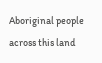Aboriginal people across this land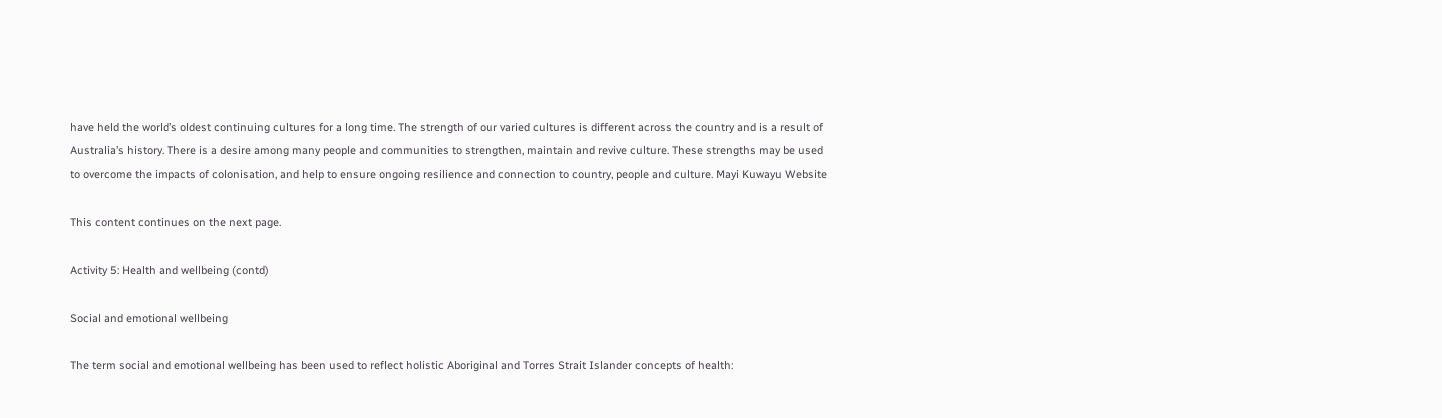have held the world’s oldest continuing cultures for a long time. The strength of our varied cultures is different across the country and is a result of Australia’s history. There is a desire among many people and communities to strengthen, maintain and revive culture. These strengths may be used to overcome the impacts of colonisation, and help to ensure ongoing resilience and connection to country, people and culture. Mayi Kuwayu Website

This content continues on the next page.

Activity 5: Health and wellbeing (contd)

Social and emotional wellbeing

The term social and emotional wellbeing has been used to reflect holistic Aboriginal and Torres Strait Islander concepts of health: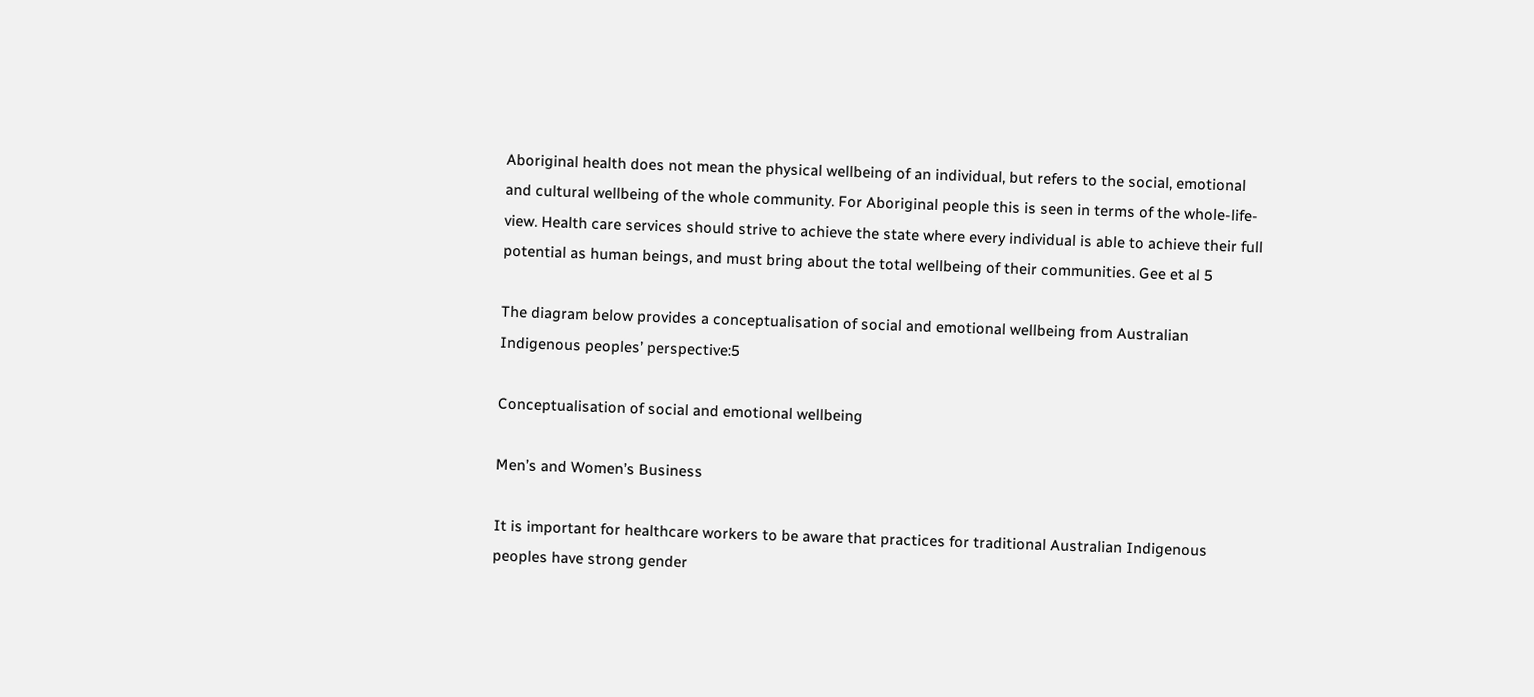Aboriginal health does not mean the physical wellbeing of an individual, but refers to the social, emotional and cultural wellbeing of the whole community. For Aboriginal people this is seen in terms of the whole-life-view. Health care services should strive to achieve the state where every individual is able to achieve their full potential as human beings, and must bring about the total wellbeing of their communities. Gee et al 5

The diagram below provides a conceptualisation of social and emotional wellbeing from Australian Indigenous peoples’ perspective:5

Conceptualisation of social and emotional wellbeing

Men’s and Women’s Business

It is important for healthcare workers to be aware that practices for traditional Australian Indigenous peoples have strong gender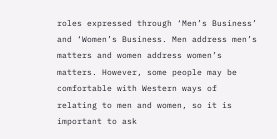roles expressed through ‘Men’s Business’ and ‘Women’s Business. Men address men’s matters and women address women’s matters. However, some people may be comfortable with Western ways of relating to men and women, so it is important to ask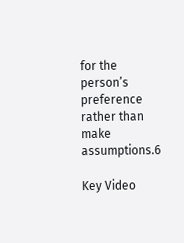for the person’s preference rather than make assumptions.6

Key Video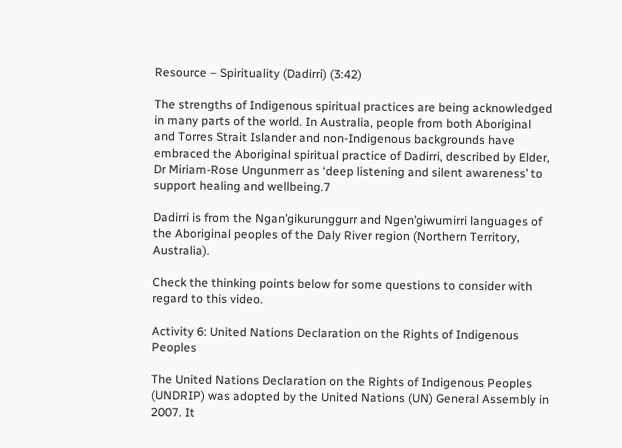Resource – Spirituality (Dadirri) (3:42)

The strengths of Indigenous spiritual practices are being acknowledged in many parts of the world. In Australia, people from both Aboriginal and Torres Strait Islander and non-Indigenous backgrounds have embraced the Aboriginal spiritual practice of Dadirri, described by Elder, Dr Miriam-Rose Ungunmerr as ‘deep listening and silent awareness’ to support healing and wellbeing.7

Dadirri is from the Ngan’gikurunggurr and Ngen’giwumirri languages of the Aboriginal peoples of the Daly River region (Northern Territory, Australia).

Check the thinking points below for some questions to consider with regard to this video.

Activity 6: United Nations Declaration on the Rights of Indigenous Peoples

The United Nations Declaration on the Rights of Indigenous Peoples (UNDRIP) was adopted by the United Nations (UN) General Assembly in 2007. It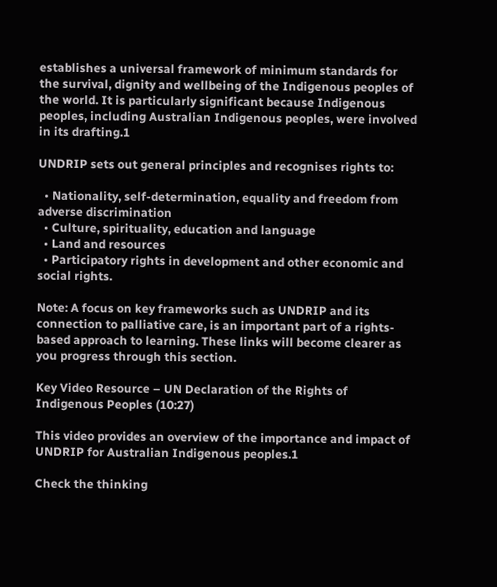establishes a universal framework of minimum standards for the survival, dignity and wellbeing of the Indigenous peoples of the world. It is particularly significant because Indigenous peoples, including Australian Indigenous peoples, were involved in its drafting.1

UNDRIP sets out general principles and recognises rights to:

  • Nationality, self-determination, equality and freedom from adverse discrimination
  • Culture, spirituality, education and language
  • Land and resources
  • Participatory rights in development and other economic and social rights.

Note: A focus on key frameworks such as UNDRIP and its connection to palliative care, is an important part of a rights-based approach to learning. These links will become clearer as you progress through this section.

Key Video Resource – UN Declaration of the Rights of Indigenous Peoples (10:27)

This video provides an overview of the importance and impact of UNDRIP for Australian Indigenous peoples.1

Check the thinking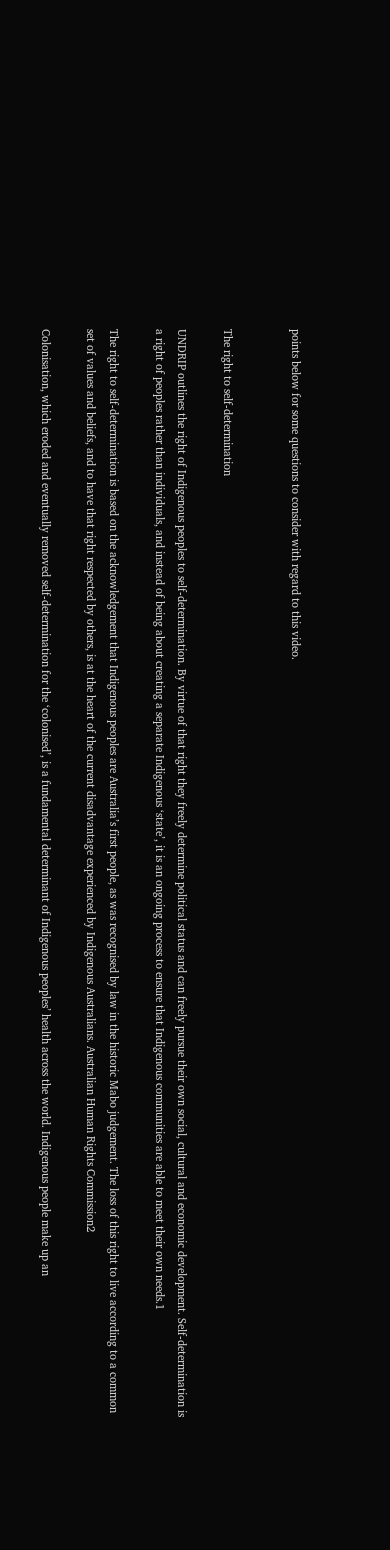points below for some questions to consider with regard to this video.


The right to self-determination

UNDRIP outlines the right of Indigenous peoples to self-determination. By virtue of that right they freely determine political status and can freely pursue their own social, cultural and economic development. Self-determination is a right of peoples rather than individuals, and instead of being about creating a separate Indigenous ‘state’, it is an ongoing process to ensure that Indigenous communities are able to meet their own needs.1

The right to self-determination is based on the acknowledgement that Indigenous peoples are Australia’s first people, as was recognised by law in the historic Mabo judgement. The loss of this right to live according to a common set of values and beliefs, and to have that right respected by others, is at the heart of the current disadvantage experienced by Indigenous Australians. Australian Human Rights Commission2

Colonisation, which eroded and eventually removed self-determination for the ‘colonised’, is a fundamental determinant of Indigenous peoples’ health across the world. Indigenous people make up an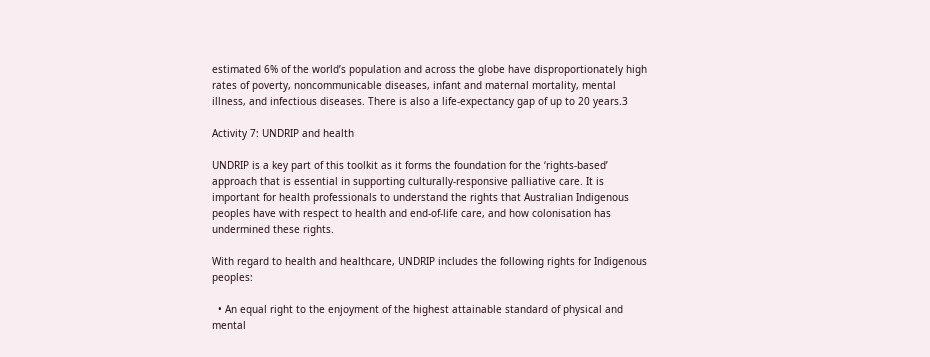estimated 6% of the world’s population and across the globe have disproportionately high rates of poverty, noncommunicable diseases, infant and maternal mortality, mental illness, and infectious diseases. There is also a life-expectancy gap of up to 20 years.3

Activity 7: UNDRIP and health

UNDRIP is a key part of this toolkit as it forms the foundation for the ‘rights-based’ approach that is essential in supporting culturally-responsive palliative care. It is important for health professionals to understand the rights that Australian Indigenous peoples have with respect to health and end-of-life care, and how colonisation has undermined these rights.

With regard to health and healthcare, UNDRIP includes the following rights for Indigenous peoples:

  • An equal right to the enjoyment of the highest attainable standard of physical and mental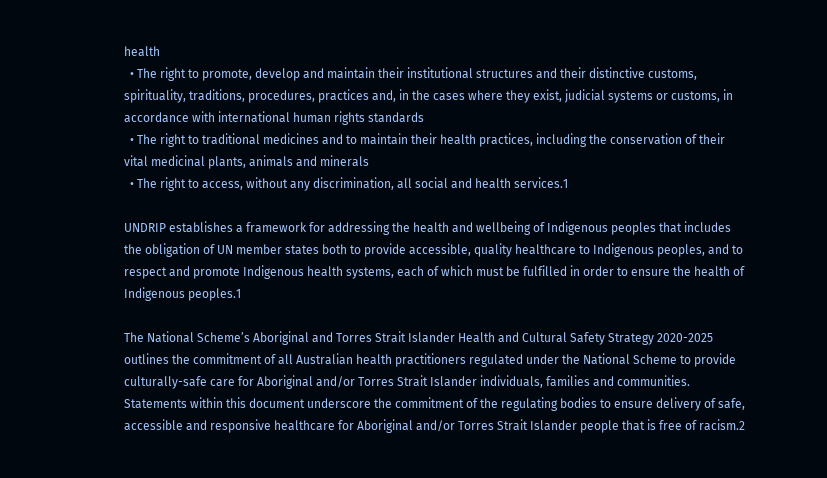health
  • The right to promote, develop and maintain their institutional structures and their distinctive customs, spirituality, traditions, procedures, practices and, in the cases where they exist, judicial systems or customs, in accordance with international human rights standards
  • The right to traditional medicines and to maintain their health practices, including the conservation of their vital medicinal plants, animals and minerals
  • The right to access, without any discrimination, all social and health services.1

UNDRIP establishes a framework for addressing the health and wellbeing of Indigenous peoples that includes the obligation of UN member states both to provide accessible, quality healthcare to Indigenous peoples, and to respect and promote Indigenous health systems, each of which must be fulfilled in order to ensure the health of Indigenous peoples.1

The National Scheme’s Aboriginal and Torres Strait Islander Health and Cultural Safety Strategy 2020-2025 outlines the commitment of all Australian health practitioners regulated under the National Scheme to provide culturally-safe care for Aboriginal and/or Torres Strait Islander individuals, families and communities. Statements within this document underscore the commitment of the regulating bodies to ensure delivery of safe, accessible and responsive healthcare for Aboriginal and/or Torres Strait Islander people that is free of racism.2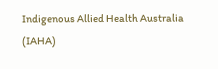Indigenous Allied Health Australia (IAHA)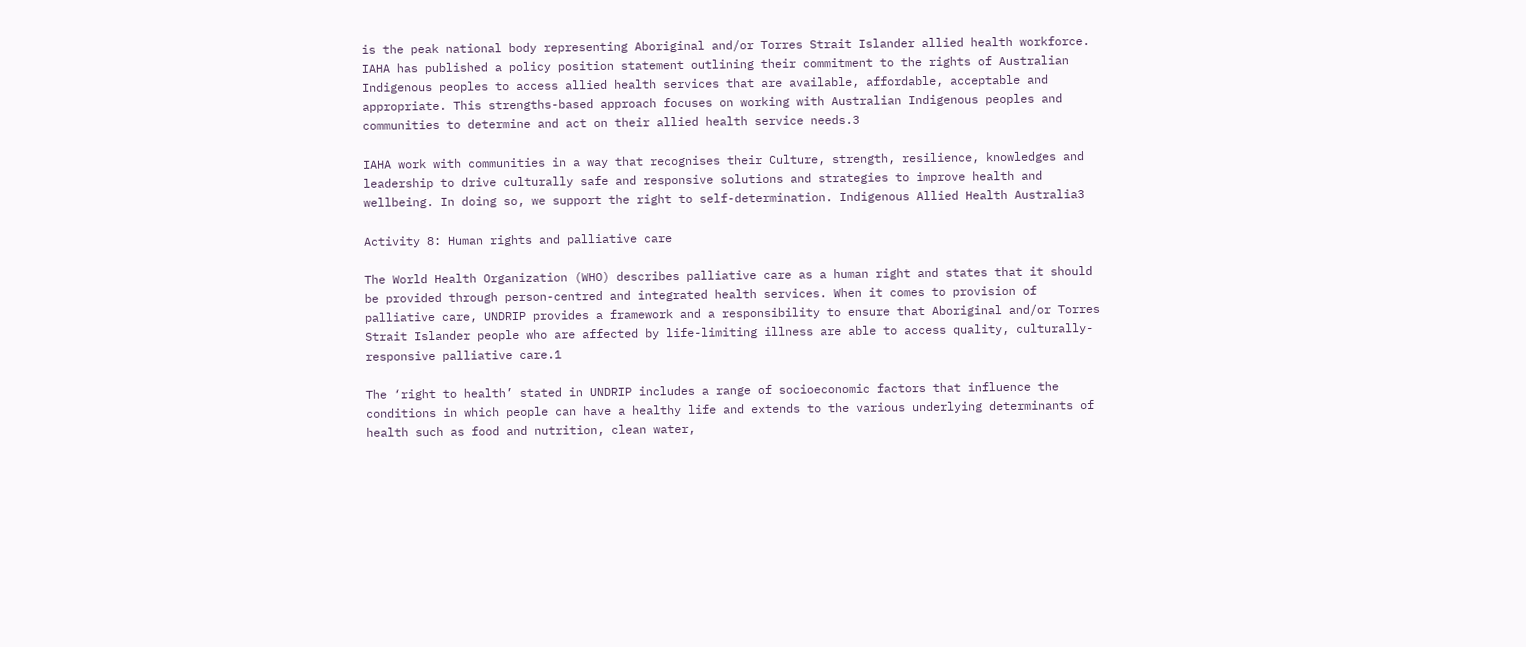is the peak national body representing Aboriginal and/or Torres Strait Islander allied health workforce. IAHA has published a policy position statement outlining their commitment to the rights of Australian Indigenous peoples to access allied health services that are available, affordable, acceptable and appropriate. This strengths-based approach focuses on working with Australian Indigenous peoples and communities to determine and act on their allied health service needs.3

IAHA work with communities in a way that recognises their Culture, strength, resilience, knowledges and leadership to drive culturally safe and responsive solutions and strategies to improve health and wellbeing. In doing so, we support the right to self-determination. Indigenous Allied Health Australia3

Activity 8: Human rights and palliative care

The World Health Organization (WHO) describes palliative care as a human right and states that it should be provided through person-centred and integrated health services. When it comes to provision of palliative care, UNDRIP provides a framework and a responsibility to ensure that Aboriginal and/or Torres Strait Islander people who are affected by life-limiting illness are able to access quality, culturally-responsive palliative care.1

The ‘right to health’ stated in UNDRIP includes a range of socioeconomic factors that influence the conditions in which people can have a healthy life and extends to the various underlying determinants of health such as food and nutrition, clean water,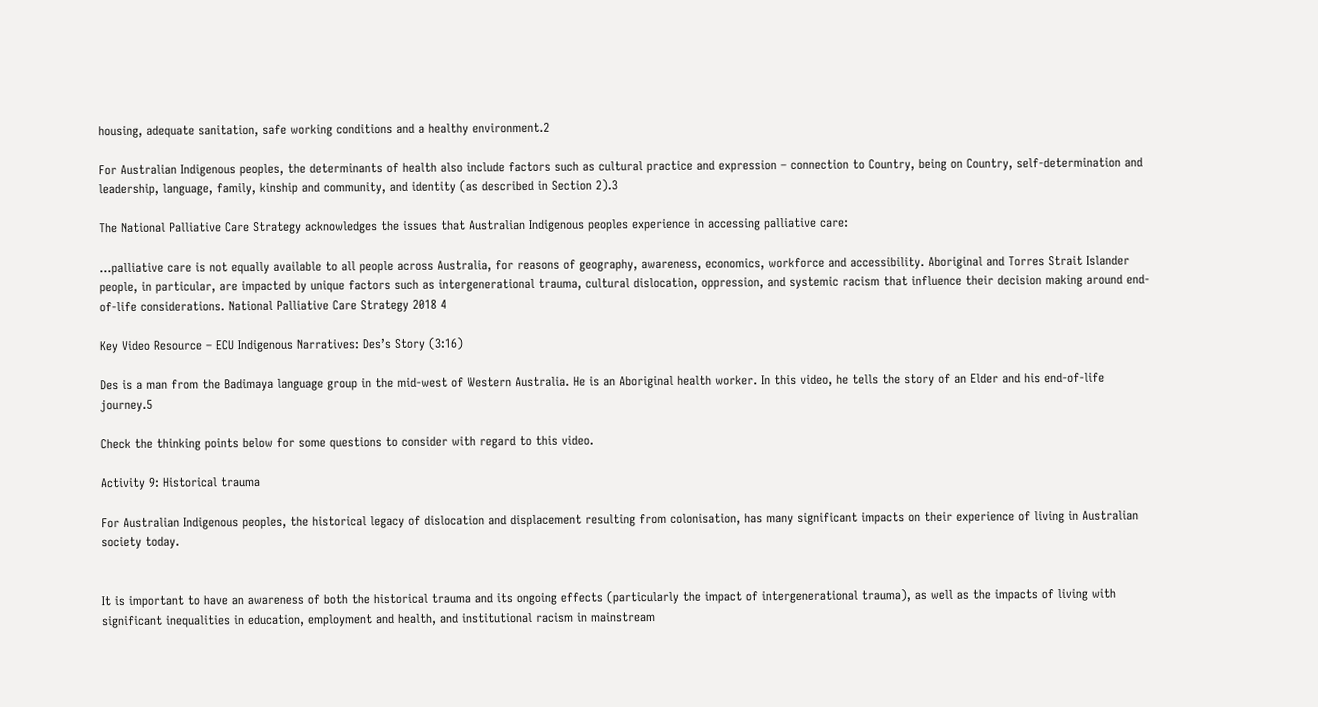housing, adequate sanitation, safe working conditions and a healthy environment.2

For Australian Indigenous peoples, the determinants of health also include factors such as cultural practice and expression – connection to Country, being on Country, self-determination and leadership, language, family, kinship and community, and identity (as described in Section 2).3

The National Palliative Care Strategy acknowledges the issues that Australian Indigenous peoples experience in accessing palliative care:

…palliative care is not equally available to all people across Australia, for reasons of geography, awareness, economics, workforce and accessibility. Aboriginal and Torres Strait Islander people, in particular, are impacted by unique factors such as intergenerational trauma, cultural dislocation, oppression, and systemic racism that influence their decision making around end-of-life considerations. National Palliative Care Strategy 2018 4

Key Video Resource – ECU Indigenous Narratives: Des’s Story (3:16)

Des is a man from the Badimaya language group in the mid-west of Western Australia. He is an Aboriginal health worker. In this video, he tells the story of an Elder and his end-of-life journey.5

Check the thinking points below for some questions to consider with regard to this video.

Activity 9: Historical trauma

For Australian Indigenous peoples, the historical legacy of dislocation and displacement resulting from colonisation, has many significant impacts on their experience of living in Australian society today.


It is important to have an awareness of both the historical trauma and its ongoing effects (particularly the impact of intergenerational trauma), as well as the impacts of living with significant inequalities in education, employment and health, and institutional racism in mainstream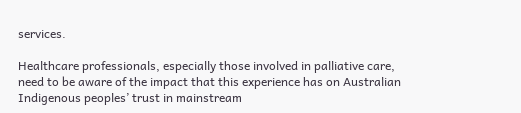services.

Healthcare professionals, especially those involved in palliative care, need to be aware of the impact that this experience has on Australian Indigenous peoples’ trust in mainstream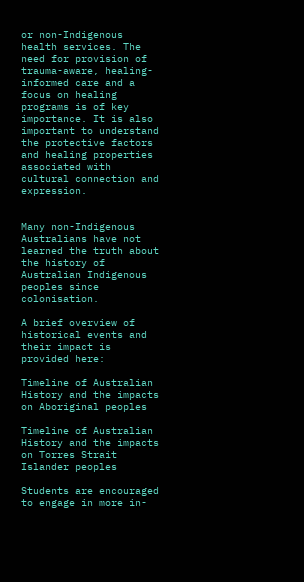or non-Indigenous health services. The need for provision of trauma-aware, healing-informed care and a focus on healing programs is of key importance. It is also important to understand the protective factors and healing properties associated with cultural connection and expression.


Many non-Indigenous Australians have not learned the truth about the history of Australian Indigenous peoples since colonisation.

A brief overview of historical events and their impact is provided here:

Timeline of Australian History and the impacts on Aboriginal peoples

Timeline of Australian History and the impacts on Torres Strait Islander peoples

Students are encouraged to engage in more in-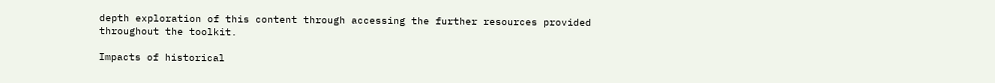depth exploration of this content through accessing the further resources provided throughout the toolkit.

Impacts of historical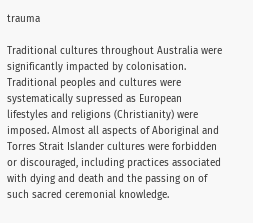trauma

Traditional cultures throughout Australia were significantly impacted by colonisation. Traditional peoples and cultures were systematically supressed as European lifestyles and religions (Christianity) were imposed. Almost all aspects of Aboriginal and Torres Strait Islander cultures were forbidden or discouraged, including practices associated with dying and death and the passing on of such sacred ceremonial knowledge.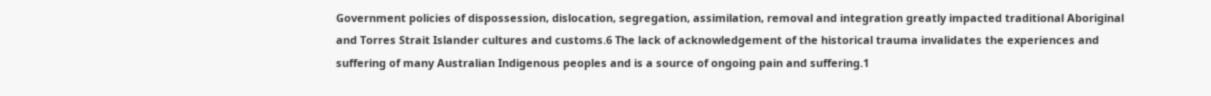Government policies of dispossession, dislocation, segregation, assimilation, removal and integration greatly impacted traditional Aboriginal and Torres Strait Islander cultures and customs.6 The lack of acknowledgement of the historical trauma invalidates the experiences and suffering of many Australian Indigenous peoples and is a source of ongoing pain and suffering.1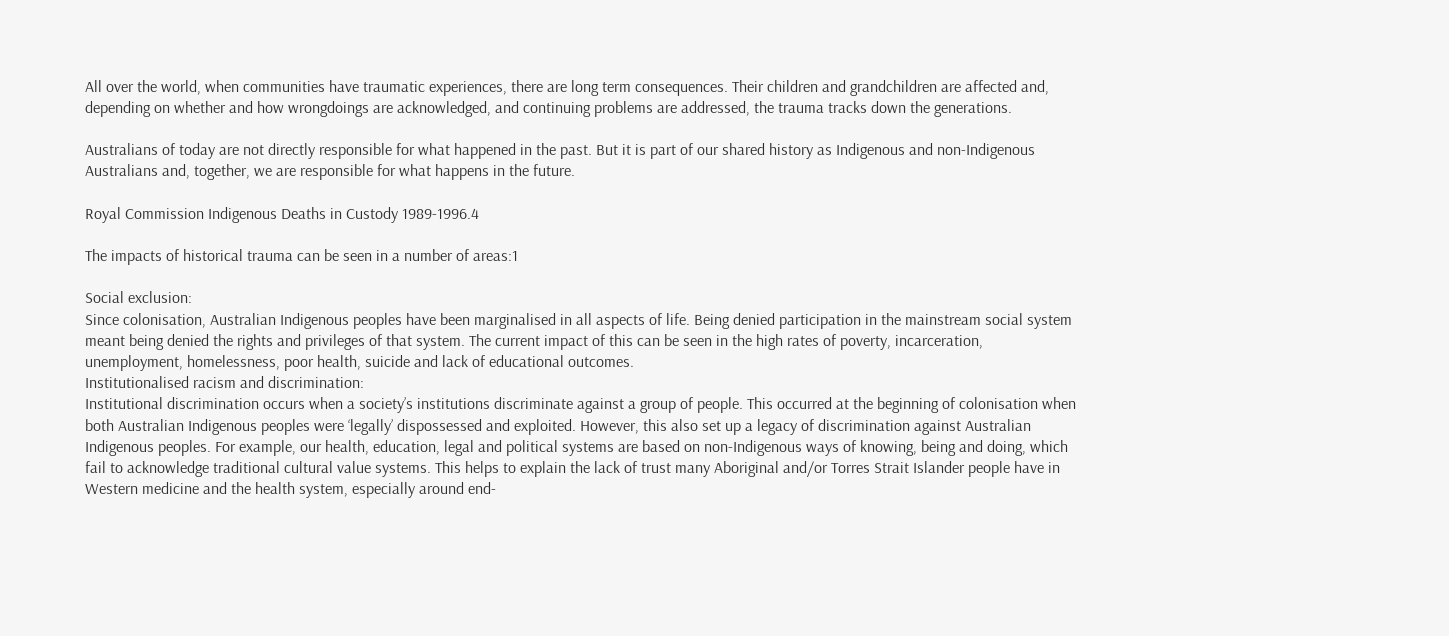All over the world, when communities have traumatic experiences, there are long term consequences. Their children and grandchildren are affected and, depending on whether and how wrongdoings are acknowledged, and continuing problems are addressed, the trauma tracks down the generations.

Australians of today are not directly responsible for what happened in the past. But it is part of our shared history as Indigenous and non-Indigenous Australians and, together, we are responsible for what happens in the future.

Royal Commission Indigenous Deaths in Custody 1989-1996.4

The impacts of historical trauma can be seen in a number of areas:1

Social exclusion:
Since colonisation, Australian Indigenous peoples have been marginalised in all aspects of life. Being denied participation in the mainstream social system meant being denied the rights and privileges of that system. The current impact of this can be seen in the high rates of poverty, incarceration, unemployment, homelessness, poor health, suicide and lack of educational outcomes.
Institutionalised racism and discrimination:
Institutional discrimination occurs when a society’s institutions discriminate against a group of people. This occurred at the beginning of colonisation when both Australian Indigenous peoples were ‘legally’ dispossessed and exploited. However, this also set up a legacy of discrimination against Australian Indigenous peoples. For example, our health, education, legal and political systems are based on non-Indigenous ways of knowing, being and doing, which fail to acknowledge traditional cultural value systems. This helps to explain the lack of trust many Aboriginal and/or Torres Strait Islander people have in Western medicine and the health system, especially around end-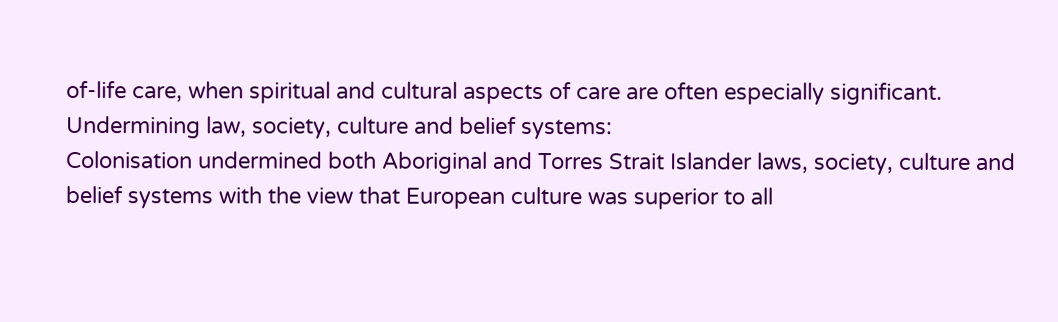of-life care, when spiritual and cultural aspects of care are often especially significant.
Undermining law, society, culture and belief systems:
Colonisation undermined both Aboriginal and Torres Strait Islander laws, society, culture and belief systems with the view that European culture was superior to all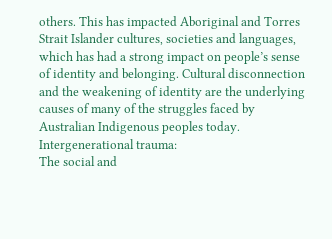others. This has impacted Aboriginal and Torres Strait Islander cultures, societies and languages, which has had a strong impact on people’s sense of identity and belonging. Cultural disconnection and the weakening of identity are the underlying causes of many of the struggles faced by Australian Indigenous peoples today.
Intergenerational trauma:
The social and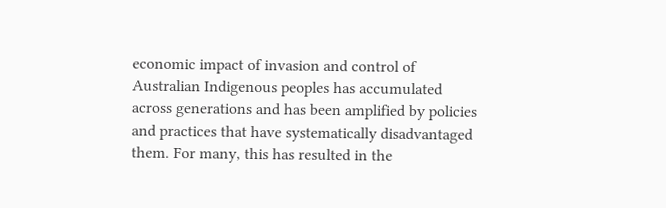economic impact of invasion and control of Australian Indigenous peoples has accumulated across generations and has been amplified by policies and practices that have systematically disadvantaged them. For many, this has resulted in the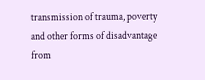transmission of trauma, poverty and other forms of disadvantage from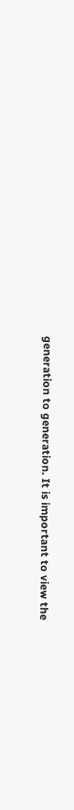generation to generation. It is important to view the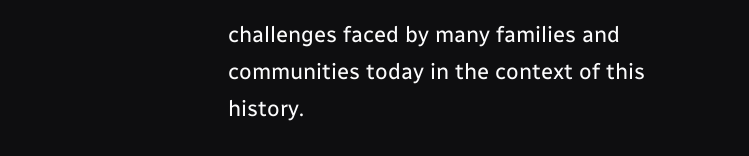challenges faced by many families and communities today in the context of this history.